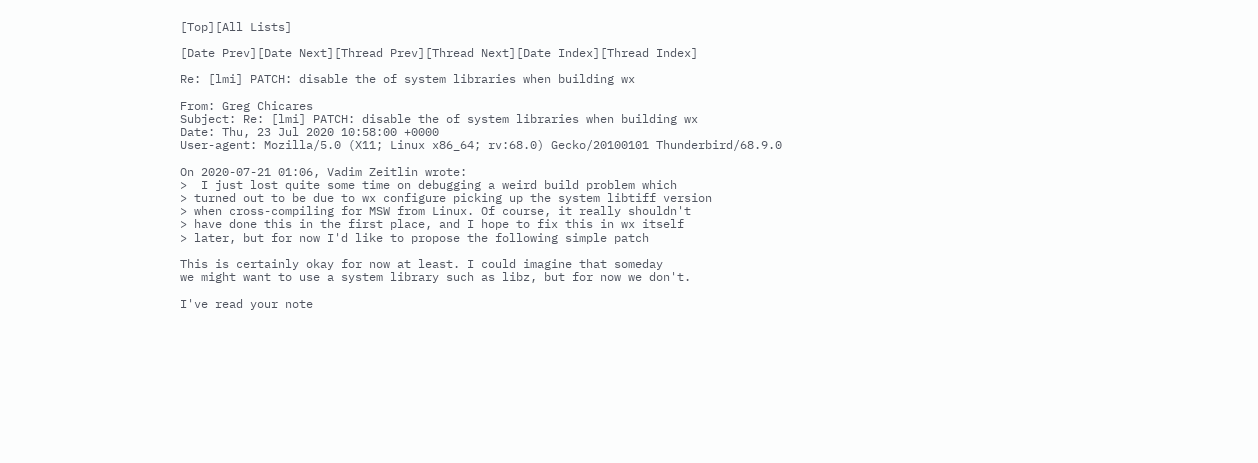[Top][All Lists]

[Date Prev][Date Next][Thread Prev][Thread Next][Date Index][Thread Index]

Re: [lmi] PATCH: disable the of system libraries when building wx

From: Greg Chicares
Subject: Re: [lmi] PATCH: disable the of system libraries when building wx
Date: Thu, 23 Jul 2020 10:58:00 +0000
User-agent: Mozilla/5.0 (X11; Linux x86_64; rv:68.0) Gecko/20100101 Thunderbird/68.9.0

On 2020-07-21 01:06, Vadim Zeitlin wrote:
>  I just lost quite some time on debugging a weird build problem which
> turned out to be due to wx configure picking up the system libtiff version
> when cross-compiling for MSW from Linux. Of course, it really shouldn't
> have done this in the first place, and I hope to fix this in wx itself
> later, but for now I'd like to propose the following simple patch

This is certainly okay for now at least. I could imagine that someday
we might want to use a system library such as libz, but for now we don't.

I've read your note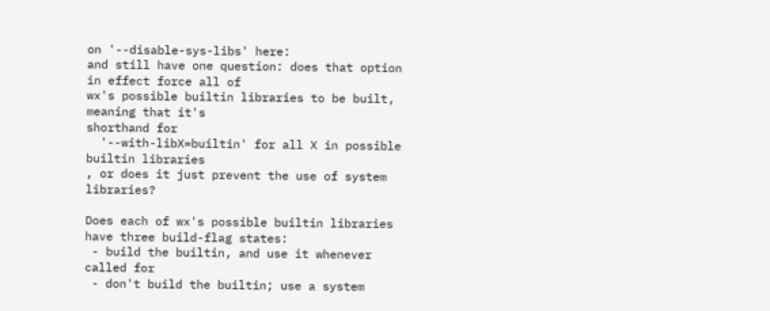on '--disable-sys-libs' here:
and still have one question: does that option in effect force all of
wx's possible builtin libraries to be built, meaning that it's
shorthand for
  '--with-libX=builtin' for all X in possible builtin libraries
, or does it just prevent the use of system libraries?

Does each of wx's possible builtin libraries have three build-flag states:
 - build the builtin, and use it whenever called for
 - don't build the builtin; use a system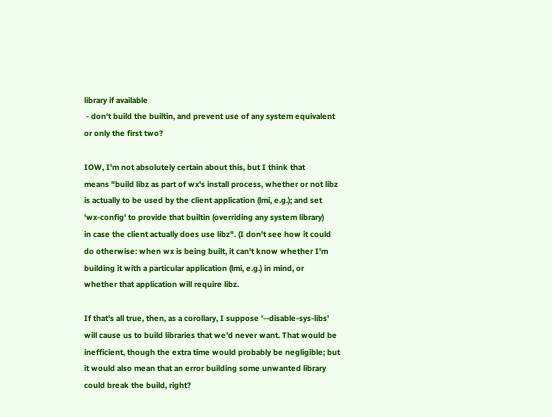library if available
 - don't build the builtin, and prevent use of any system equivalent
or only the first two?

IOW, I'm not absolutely certain about this, but I think that
means "build libz as part of wx's install process, whether or not libz
is actually to be used by the client application (lmi, e.g.); and set
'wx-config' to provide that builtin (overriding any system library)
in case the client actually does use libz". (I don't see how it could
do otherwise: when wx is being built, it can't know whether I'm
building it with a particular application (lmi, e.g.) in mind, or
whether that application will require libz.

If that's all true, then, as a corollary, I suppose '--disable-sys-libs'
will cause us to build libraries that we'd never want. That would be
inefficient, though the extra time would probably be negligible; but
it would also mean that an error building some unwanted library
could break the build, right?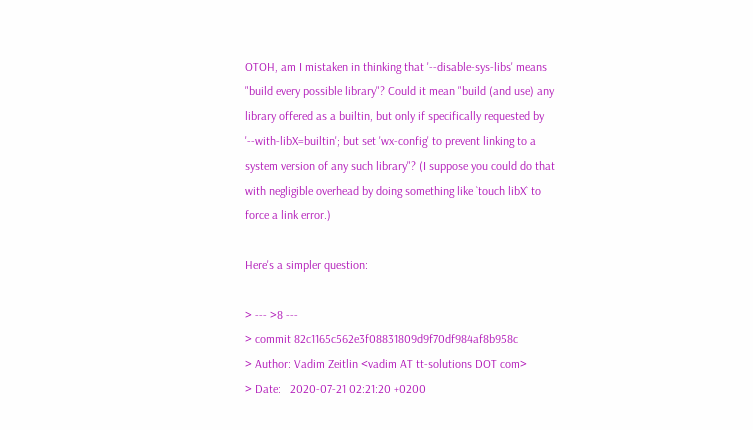OTOH, am I mistaken in thinking that '--disable-sys-libs' means
"build every possible library"? Could it mean "build (and use) any
library offered as a builtin, but only if specifically requested by
'--with-libX=builtin'; but set 'wx-config' to prevent linking to a
system version of any such library"? (I suppose you could do that
with negligible overhead by doing something like `touch libX` to
force a link error.)

Here's a simpler question:

> --- >8 ---
> commit 82c1165c562e3f08831809d9f70df984af8b958c
> Author: Vadim Zeitlin <vadim AT tt-solutions DOT com>
> Date:   2020-07-21 02:21:20 +0200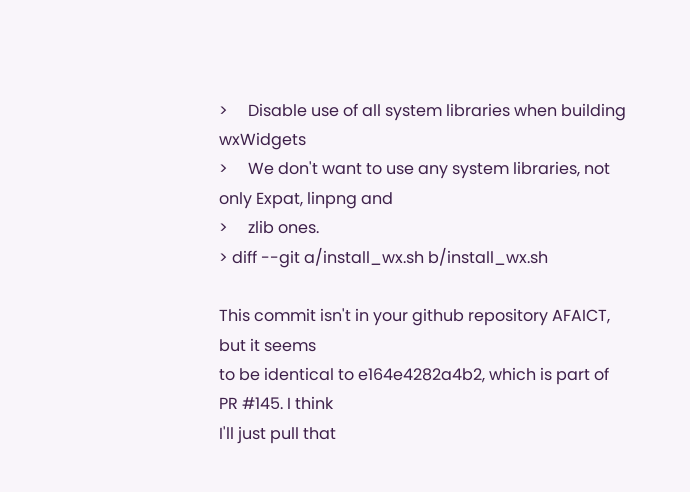>     Disable use of all system libraries when building wxWidgets
>     We don't want to use any system libraries, not only Expat, linpng and
>     zlib ones.
> diff --git a/install_wx.sh b/install_wx.sh

This commit isn't in your github repository AFAICT, but it seems
to be identical to e164e4282a4b2, which is part of PR #145. I think
I'll just pull that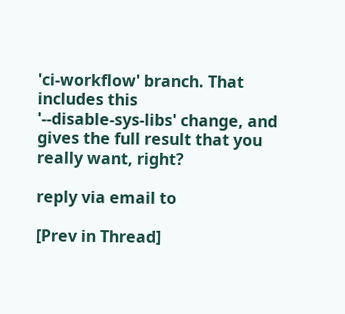'ci-workflow' branch. That includes this
'--disable-sys-libs' change, and gives the full result that you
really want, right?

reply via email to

[Prev in Thread]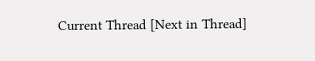Current Thread [Next in Thread]